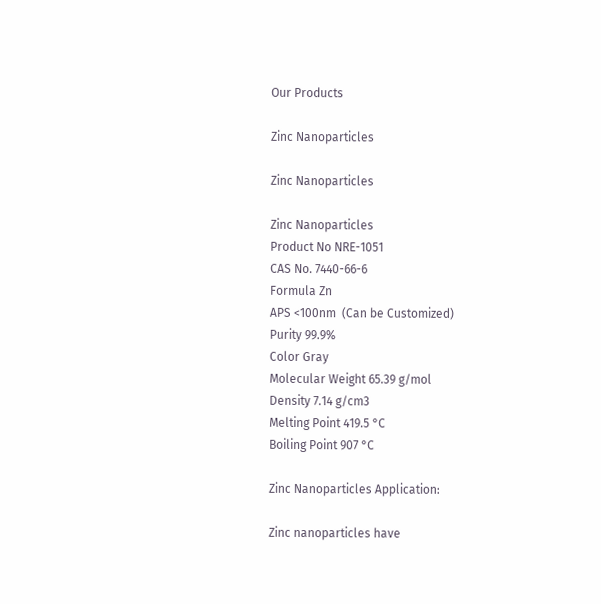Our Products

Zinc Nanoparticles

Zinc Nanoparticles

Zinc Nanoparticles
Product No NRE-1051
CAS No. 7440-66-6
Formula Zn
APS <100nm  (Can be Customized)
Purity 99.9%
Color Gray
Molecular Weight 65.39 g/mol
Density 7.14 g/cm3
Melting Point 419.5 °C
Boiling Point 907 °C

Zinc Nanoparticles Application:

Zinc nanoparticles have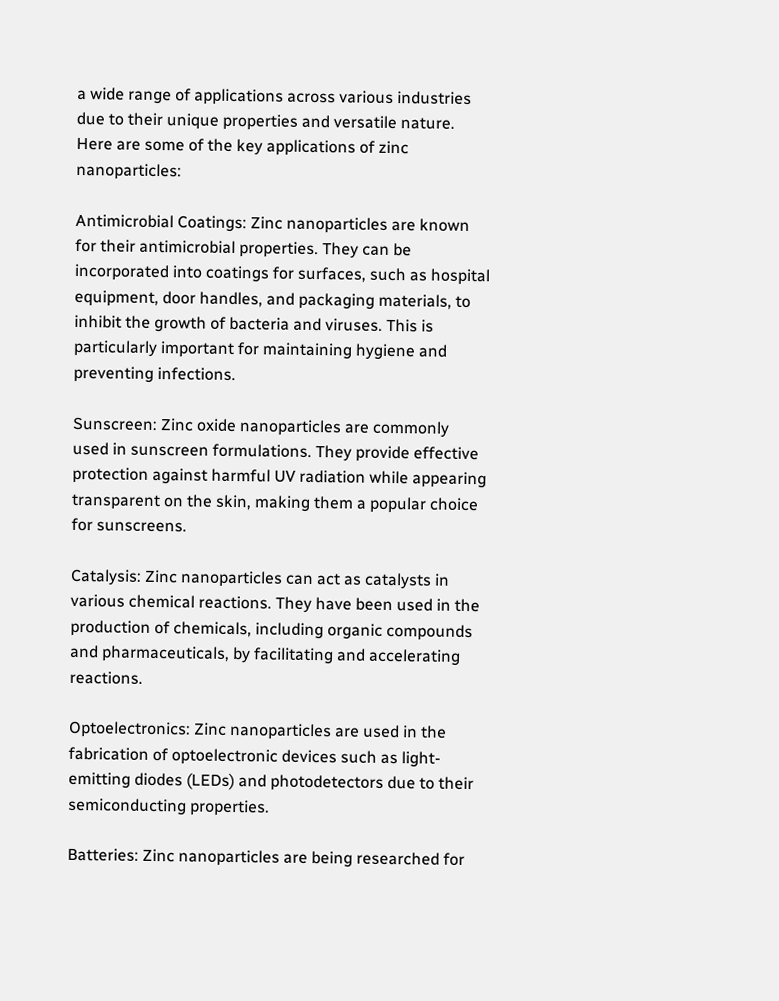a wide range of applications across various industries due to their unique properties and versatile nature. Here are some of the key applications of zinc nanoparticles:

Antimicrobial Coatings: Zinc nanoparticles are known for their antimicrobial properties. They can be incorporated into coatings for surfaces, such as hospital equipment, door handles, and packaging materials, to inhibit the growth of bacteria and viruses. This is particularly important for maintaining hygiene and preventing infections.

Sunscreen: Zinc oxide nanoparticles are commonly used in sunscreen formulations. They provide effective protection against harmful UV radiation while appearing transparent on the skin, making them a popular choice for sunscreens.

Catalysis: Zinc nanoparticles can act as catalysts in various chemical reactions. They have been used in the production of chemicals, including organic compounds and pharmaceuticals, by facilitating and accelerating reactions.

Optoelectronics: Zinc nanoparticles are used in the fabrication of optoelectronic devices such as light-emitting diodes (LEDs) and photodetectors due to their semiconducting properties.

Batteries: Zinc nanoparticles are being researched for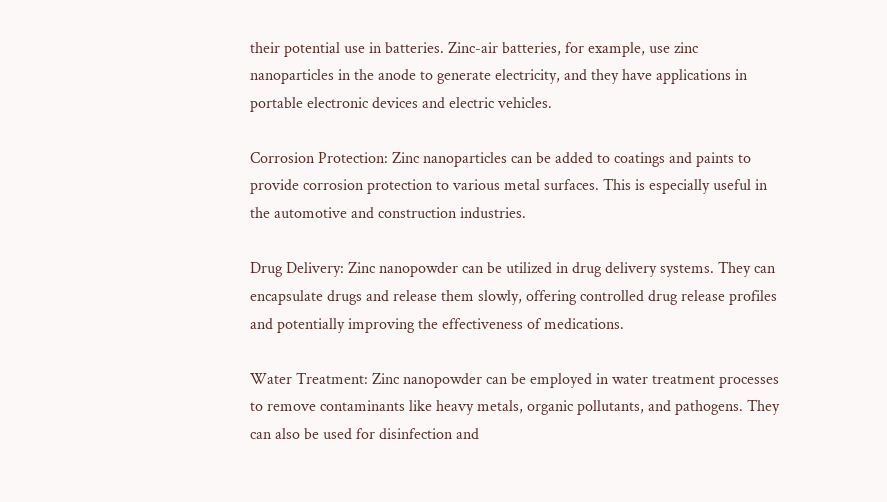their potential use in batteries. Zinc-air batteries, for example, use zinc nanoparticles in the anode to generate electricity, and they have applications in portable electronic devices and electric vehicles.

Corrosion Protection: Zinc nanoparticles can be added to coatings and paints to provide corrosion protection to various metal surfaces. This is especially useful in the automotive and construction industries.

Drug Delivery: Zinc nanopowder can be utilized in drug delivery systems. They can encapsulate drugs and release them slowly, offering controlled drug release profiles and potentially improving the effectiveness of medications.

Water Treatment: Zinc nanopowder can be employed in water treatment processes to remove contaminants like heavy metals, organic pollutants, and pathogens. They can also be used for disinfection and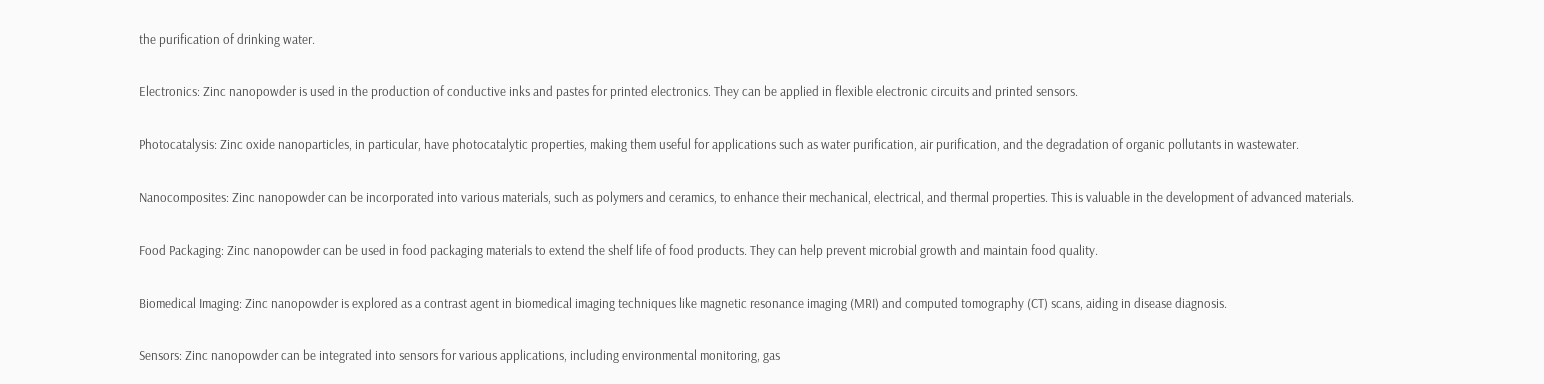the purification of drinking water.

Electronics: Zinc nanopowder is used in the production of conductive inks and pastes for printed electronics. They can be applied in flexible electronic circuits and printed sensors.

Photocatalysis: Zinc oxide nanoparticles, in particular, have photocatalytic properties, making them useful for applications such as water purification, air purification, and the degradation of organic pollutants in wastewater.

Nanocomposites: Zinc nanopowder can be incorporated into various materials, such as polymers and ceramics, to enhance their mechanical, electrical, and thermal properties. This is valuable in the development of advanced materials.

Food Packaging: Zinc nanopowder can be used in food packaging materials to extend the shelf life of food products. They can help prevent microbial growth and maintain food quality.

Biomedical Imaging: Zinc nanopowder is explored as a contrast agent in biomedical imaging techniques like magnetic resonance imaging (MRI) and computed tomography (CT) scans, aiding in disease diagnosis.

Sensors: Zinc nanopowder can be integrated into sensors for various applications, including environmental monitoring, gas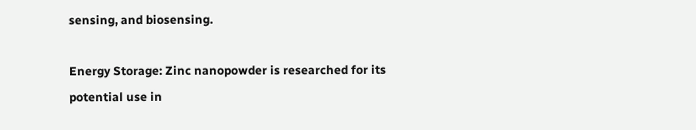sensing, and biosensing.

Energy Storage: Zinc nanopowder is researched for its potential use in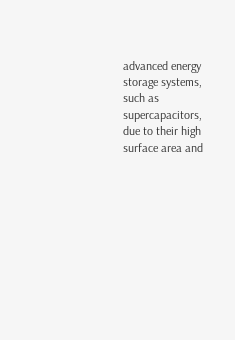advanced energy storage systems, such as supercapacitors, due to their high surface area and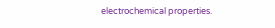electrochemical properties.